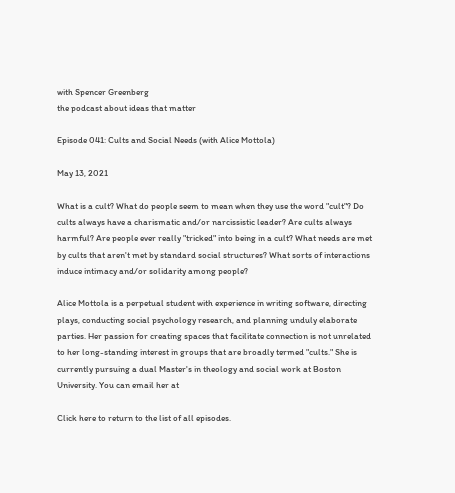with Spencer Greenberg
the podcast about ideas that matter

Episode 041: Cults and Social Needs (with Alice Mottola)

May 13, 2021

What is a cult? What do people seem to mean when they use the word "cult"? Do cults always have a charismatic and/or narcissistic leader? Are cults always harmful? Are people ever really "tricked" into being in a cult? What needs are met by cults that aren't met by standard social structures? What sorts of interactions induce intimacy and/or solidarity among people?

Alice Mottola is a perpetual student with experience in writing software, directing plays, conducting social psychology research, and planning unduly elaborate parties. Her passion for creating spaces that facilitate connection is not unrelated to her long-standing interest in groups that are broadly termed "cults." She is currently pursuing a dual Master's in theology and social work at Boston University. You can email her at

Click here to return to the list of all episodes.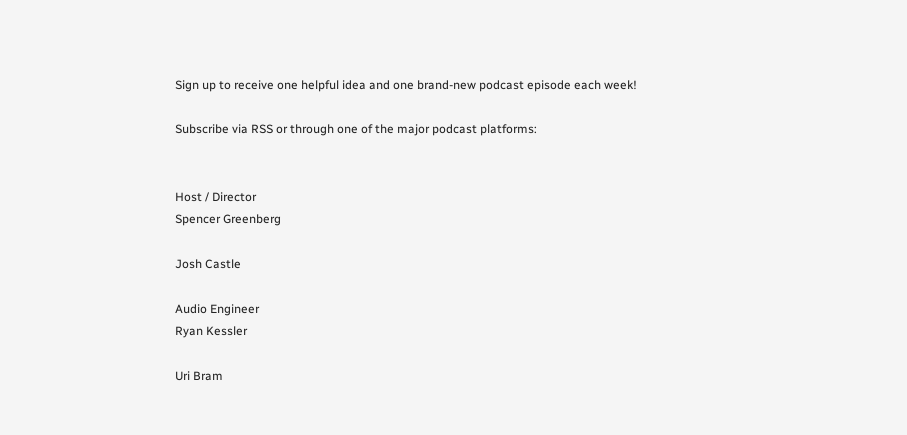Sign up to receive one helpful idea and one brand-new podcast episode each week!

Subscribe via RSS or through one of the major podcast platforms:


Host / Director
Spencer Greenberg

Josh Castle

Audio Engineer
Ryan Kessler

Uri Bram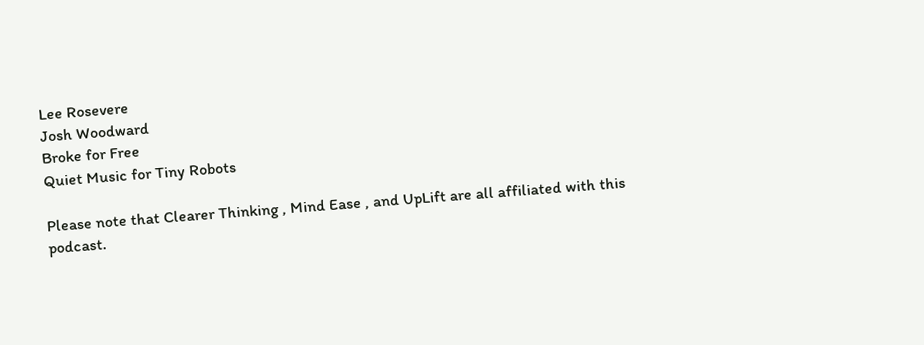Lee Rosevere
Josh Woodward
Broke for Free
Quiet Music for Tiny Robots

Please note that Clearer Thinking , Mind Ease , and UpLift are all affiliated with this podcast.